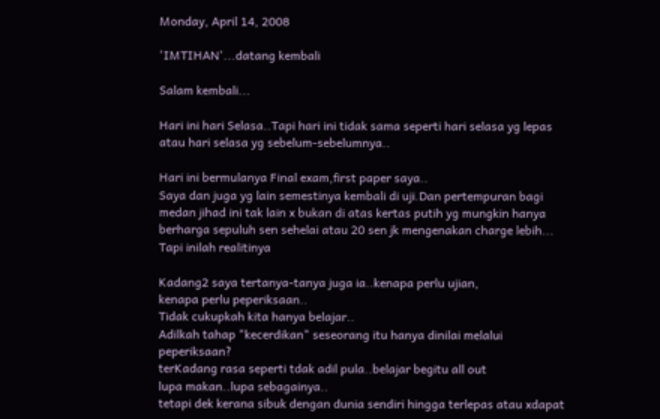Monday, April 14, 2008

'IMTIHAN'...datang kembali

Salam kembali...

Hari ini hari Selasa..Tapi hari ini tidak sama seperti hari selasa yg lepas atau hari selasa yg sebelum-sebelumnya..

Hari ini bermulanya Final exam,first paper saya..
Saya dan juga yg lain semestinya kembali di uji.Dan pertempuran bagi medan jihad ini tak lain x bukan di atas kertas putih yg mungkin hanya berharga sepuluh sen sehelai atau 20 sen jk mengenakan charge lebih...
Tapi inilah realitinya

Kadang2 saya tertanya-tanya juga ia..kenapa perlu ujian,
kenapa perlu peperiksaan..
Tidak cukupkah kita hanya belajar..
Adilkah tahap "kecerdikan" seseorang itu hanya dinilai melalui peperiksaan?
terKadang rasa seperti tdak adil pula..belajar begitu all out
lupa makan..lupa sebagainya..
tetapi dek kerana sibuk dengan dunia sendiri hingga terlepas atau xdapat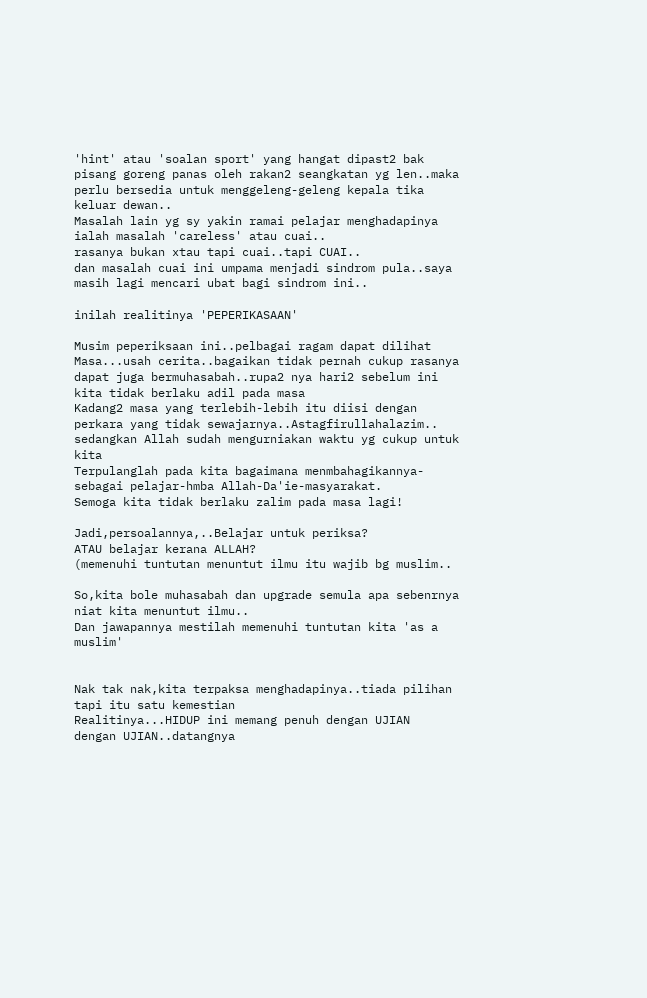'hint' atau 'soalan sport' yang hangat dipast2 bak pisang goreng panas oleh rakan2 seangkatan yg len..maka perlu bersedia untuk menggeleng-geleng kepala tika keluar dewan..
Masalah lain yg sy yakin ramai pelajar menghadapinya ialah masalah 'careless' atau cuai..
rasanya bukan xtau tapi cuai..tapi CUAI..
dan masalah cuai ini umpama menjadi sindrom pula..saya masih lagi mencari ubat bagi sindrom ini..

inilah realitinya 'PEPERIKASAAN'

Musim peperiksaan ini..pelbagai ragam dapat dilihat
Masa...usah cerita..bagaikan tidak pernah cukup rasanya
dapat juga bermuhasabah..rupa2 nya hari2 sebelum ini kita tidak berlaku adil pada masa
Kadang2 masa yang terlebih-lebih itu diisi dengan perkara yang tidak sewajarnya..Astagfirullahalazim..
sedangkan Allah sudah mengurniakan waktu yg cukup untuk kita
Terpulanglah pada kita bagaimana menmbahagikannya-sebagai pelajar-hmba Allah-Da'ie-masyarakat.
Semoga kita tidak berlaku zalim pada masa lagi!

Jadi,persoalannya,..Belajar untuk periksa?
ATAU belajar kerana ALLAH?
(memenuhi tuntutan menuntut ilmu itu wajib bg muslim..

So,kita bole muhasabah dan upgrade semula apa sebenrnya niat kita menuntut ilmu..
Dan jawapannya mestilah memenuhi tuntutan kita 'as a muslim'


Nak tak nak,kita terpaksa menghadapinya..tiada pilihan tapi itu satu kemestian
Realitinya...HIDUP ini memang penuh dengan UJIAN
dengan UJIAN..datangnya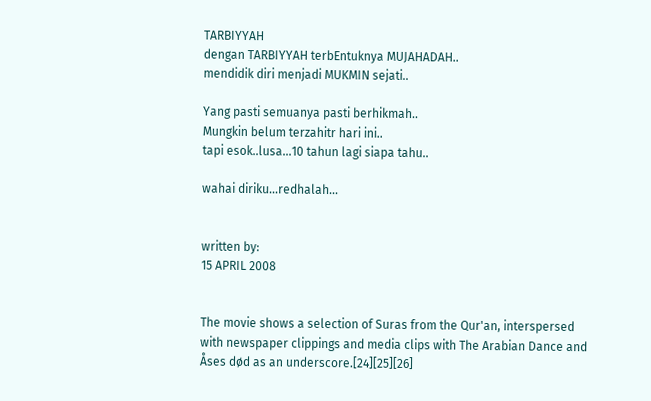TARBIYYAH
dengan TARBIYYAH terbEntuknya MUJAHADAH..
mendidik diri menjadi MUKMIN sejati..

Yang pasti semuanya pasti berhikmah..
Mungkin belum terzahitr hari ini..
tapi esok..lusa...10 tahun lagi siapa tahu..

wahai diriku...redhalah...


written by:
15 APRIL 2008


The movie shows a selection of Suras from the Qur'an, interspersed with newspaper clippings and media clips with The Arabian Dance and Åses død as an underscore.[24][25][26]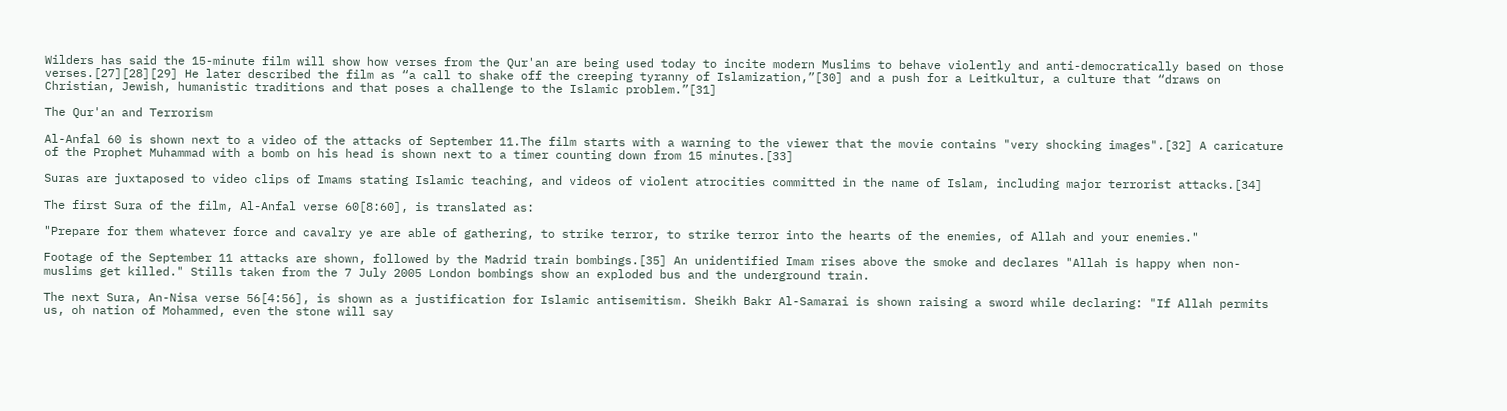Wilders has said the 15-minute film will show how verses from the Qur'an are being used today to incite modern Muslims to behave violently and anti-democratically based on those verses.[27][28][29] He later described the film as “a call to shake off the creeping tyranny of Islamization,”[30] and a push for a Leitkultur, a culture that “draws on Christian, Jewish, humanistic traditions and that poses a challenge to the Islamic problem.”[31]

The Qur'an and Terrorism

Al-Anfal 60 is shown next to a video of the attacks of September 11.The film starts with a warning to the viewer that the movie contains "very shocking images".[32] A caricature of the Prophet Muhammad with a bomb on his head is shown next to a timer counting down from 15 minutes.[33]

Suras are juxtaposed to video clips of Imams stating Islamic teaching, and videos of violent atrocities committed in the name of Islam, including major terrorist attacks.[34]

The first Sura of the film, Al-Anfal verse 60[8:60], is translated as:

"Prepare for them whatever force and cavalry ye are able of gathering, to strike terror, to strike terror into the hearts of the enemies, of Allah and your enemies."

Footage of the September 11 attacks are shown, followed by the Madrid train bombings.[35] An unidentified Imam rises above the smoke and declares "Allah is happy when non-muslims get killed." Stills taken from the 7 July 2005 London bombings show an exploded bus and the underground train.

The next Sura, An-Nisa verse 56[4:56], is shown as a justification for Islamic antisemitism. Sheikh Bakr Al-Samarai is shown raising a sword while declaring: "If Allah permits us, oh nation of Mohammed, even the stone will say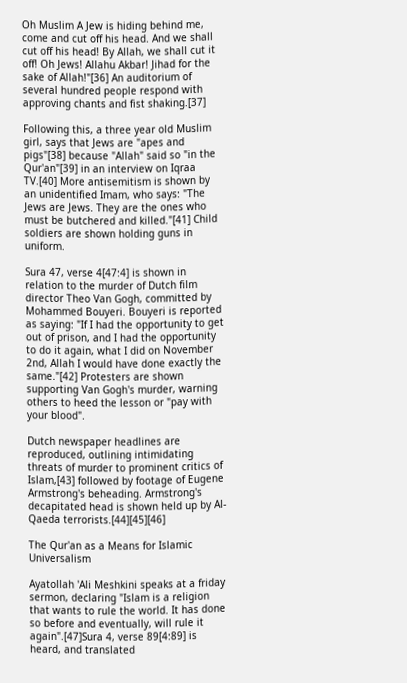Oh Muslim A Jew is hiding behind me, come and cut off his head. And we shall cut off his head! By Allah, we shall cut it off! Oh Jews! Allahu Akbar! Jihad for the sake of Allah!"[36] An auditorium of several hundred people respond with approving chants and fist shaking.[37]

Following this, a three year old Muslim girl, says that Jews are "apes and pigs"[38] because "Allah" said so "in the Qur'an"[39] in an interview on Iqraa TV.[40] More antisemitism is shown by an unidentified Imam, who says: "The Jews are Jews. They are the ones who must be butchered and killed."[41] Child soldiers are shown holding guns in uniform.

Sura 47, verse 4[47:4] is shown in relation to the murder of Dutch film director Theo Van Gogh, committed by Mohammed Bouyeri. Bouyeri is reported as saying: "If I had the opportunity to get out of prison, and I had the opportunity to do it again, what I did on November 2nd, Allah I would have done exactly the same."[42] Protesters are shown supporting Van Gogh's murder, warning others to heed the lesson or "pay with your blood".

Dutch newspaper headlines are reproduced, outlining intimidating threats of murder to prominent critics of Islam,[43] followed by footage of Eugene Armstrong's beheading. Armstrong's decapitated head is shown held up by Al-Qaeda terrorists.[44][45][46]

The Qur'an as a Means for Islamic Universalism

Ayatollah 'Ali Meshkini speaks at a friday sermon, declaring "Islam is a religion that wants to rule the world. It has done so before and eventually, will rule it again".[47]Sura 4, verse 89[4:89] is heard, and translated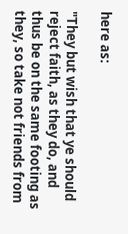here as:

"They but wish that ye should reject faith, as they do, and thus be on the same footing as they, so take not friends from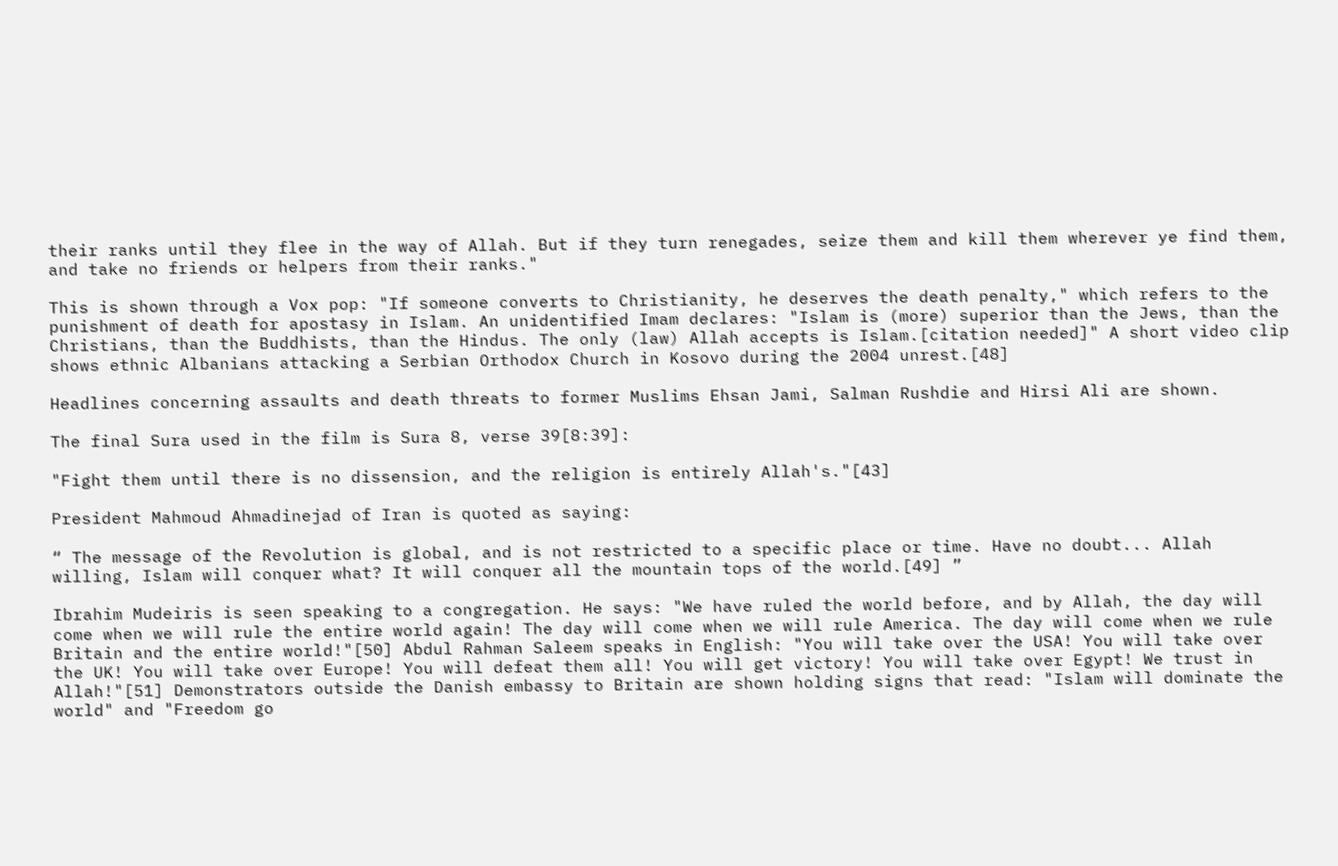their ranks until they flee in the way of Allah. But if they turn renegades, seize them and kill them wherever ye find them, and take no friends or helpers from their ranks."

This is shown through a Vox pop: "If someone converts to Christianity, he deserves the death penalty," which refers to the punishment of death for apostasy in Islam. An unidentified Imam declares: "Islam is (more) superior than the Jews, than the Christians, than the Buddhists, than the Hindus. The only (law) Allah accepts is Islam.[citation needed]" A short video clip shows ethnic Albanians attacking a Serbian Orthodox Church in Kosovo during the 2004 unrest.[48]

Headlines concerning assaults and death threats to former Muslims Ehsan Jami, Salman Rushdie and Hirsi Ali are shown.

The final Sura used in the film is Sura 8, verse 39[8:39]:

"Fight them until there is no dissension, and the religion is entirely Allah's."[43]

President Mahmoud Ahmadinejad of Iran is quoted as saying:

“ The message of the Revolution is global, and is not restricted to a specific place or time. Have no doubt... Allah willing, Islam will conquer what? It will conquer all the mountain tops of the world.[49] ”

Ibrahim Mudeiris is seen speaking to a congregation. He says: "We have ruled the world before, and by Allah, the day will come when we will rule the entire world again! The day will come when we will rule America. The day will come when we rule Britain and the entire world!"[50] Abdul Rahman Saleem speaks in English: "You will take over the USA! You will take over the UK! You will take over Europe! You will defeat them all! You will get victory! You will take over Egypt! We trust in Allah!"[51] Demonstrators outside the Danish embassy to Britain are shown holding signs that read: "Islam will dominate the world" and "Freedom go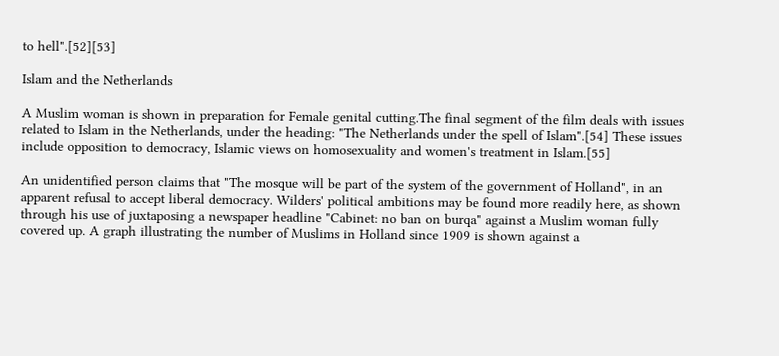to hell".[52][53]

Islam and the Netherlands

A Muslim woman is shown in preparation for Female genital cutting.The final segment of the film deals with issues related to Islam in the Netherlands, under the heading: "The Netherlands under the spell of Islam".[54] These issues include opposition to democracy, Islamic views on homosexuality and women's treatment in Islam.[55]

An unidentified person claims that "The mosque will be part of the system of the government of Holland", in an apparent refusal to accept liberal democracy. Wilders' political ambitions may be found more readily here, as shown through his use of juxtaposing a newspaper headline "Cabinet: no ban on burqa" against a Muslim woman fully covered up. A graph illustrating the number of Muslims in Holland since 1909 is shown against a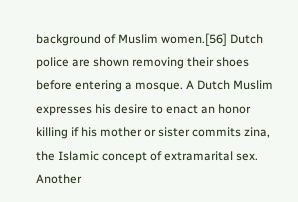background of Muslim women.[56] Dutch police are shown removing their shoes before entering a mosque. A Dutch Muslim expresses his desire to enact an honor killing if his mother or sister commits zina, the Islamic concept of extramarital sex. Another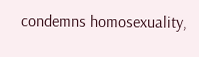condemns homosexuality,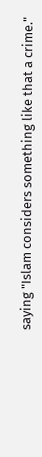saying "Islam considers something like that a crime."